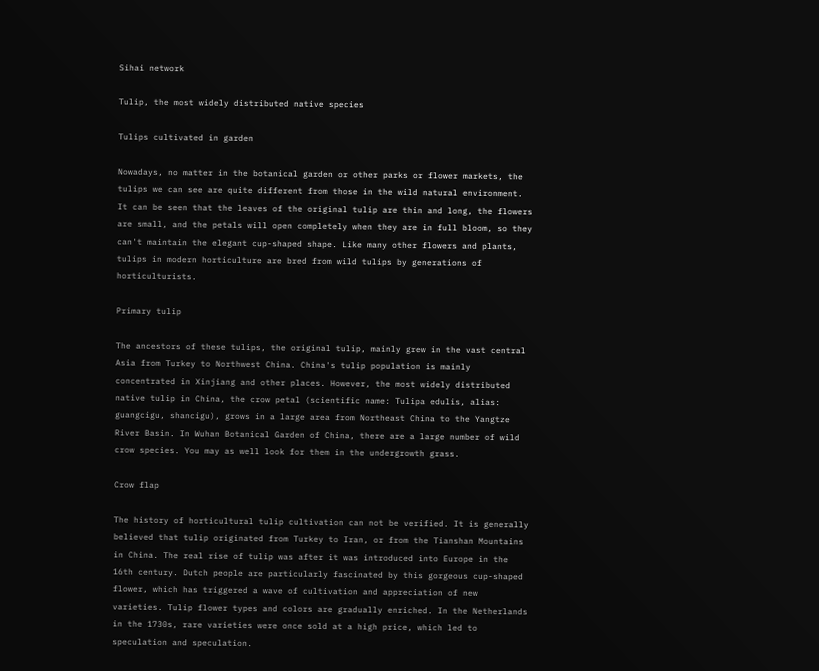Sihai network

Tulip, the most widely distributed native species

Tulips cultivated in garden

Nowadays, no matter in the botanical garden or other parks or flower markets, the tulips we can see are quite different from those in the wild natural environment. It can be seen that the leaves of the original tulip are thin and long, the flowers are small, and the petals will open completely when they are in full bloom, so they can't maintain the elegant cup-shaped shape. Like many other flowers and plants, tulips in modern horticulture are bred from wild tulips by generations of horticulturists.

Primary tulip

The ancestors of these tulips, the original tulip, mainly grew in the vast central Asia from Turkey to Northwest China. China's tulip population is mainly concentrated in Xinjiang and other places. However, the most widely distributed native tulip in China, the crow petal (scientific name: Tulipa edulis, alias: guangcigu, shancigu), grows in a large area from Northeast China to the Yangtze River Basin. In Wuhan Botanical Garden of China, there are a large number of wild crow species. You may as well look for them in the undergrowth grass.

Crow flap

The history of horticultural tulip cultivation can not be verified. It is generally believed that tulip originated from Turkey to Iran, or from the Tianshan Mountains in China. The real rise of tulip was after it was introduced into Europe in the 16th century. Dutch people are particularly fascinated by this gorgeous cup-shaped flower, which has triggered a wave of cultivation and appreciation of new varieties. Tulip flower types and colors are gradually enriched. In the Netherlands in the 1730s, rare varieties were once sold at a high price, which led to speculation and speculation.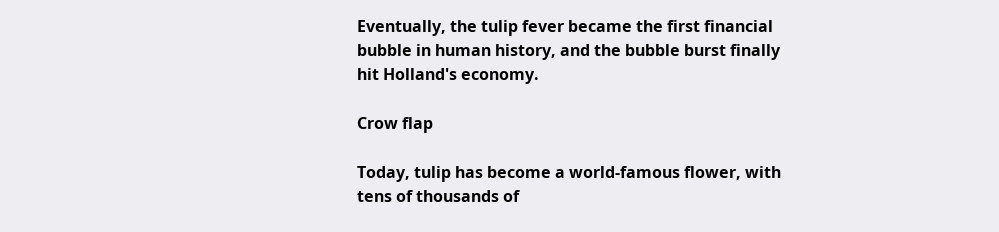Eventually, the tulip fever became the first financial bubble in human history, and the bubble burst finally hit Holland's economy.

Crow flap

Today, tulip has become a world-famous flower, with tens of thousands of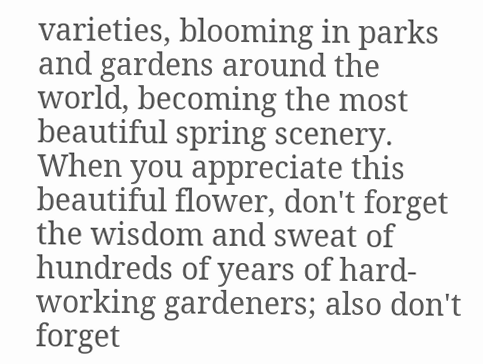varieties, blooming in parks and gardens around the world, becoming the most beautiful spring scenery. When you appreciate this beautiful flower, don't forget the wisdom and sweat of hundreds of years of hard-working gardeners; also don't forget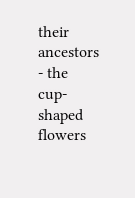their ancestors - the cup-shaped flowers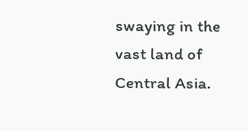swaying in the vast land of Central Asia.